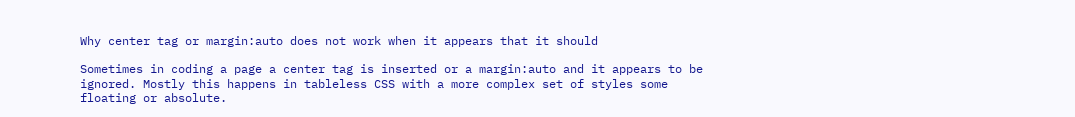Why center tag or margin:auto does not work when it appears that it should

Sometimes in coding a page a center tag is inserted or a margin:auto and it appears to be ignored. Mostly this happens in tableless CSS with a more complex set of styles some floating or absolute.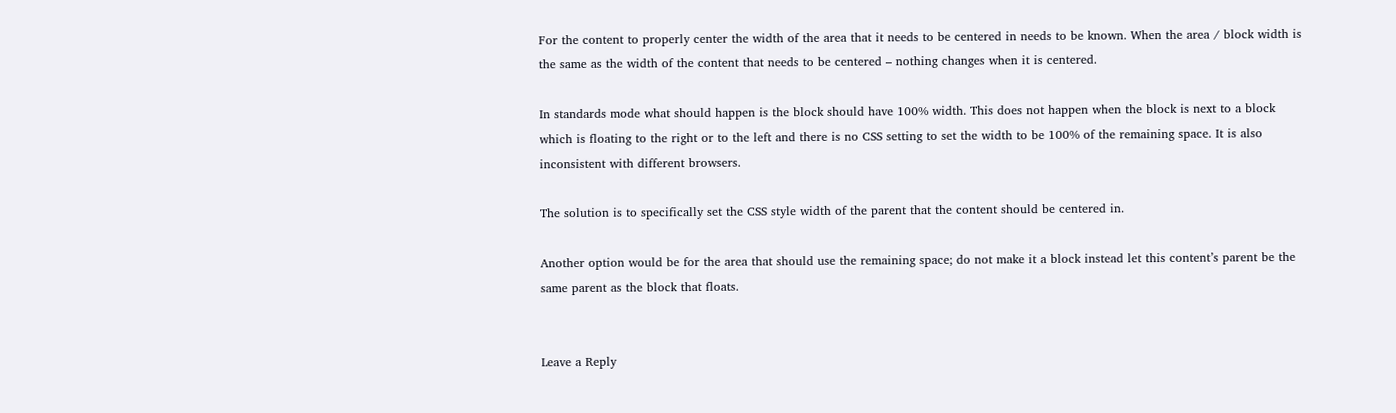For the content to properly center the width of the area that it needs to be centered in needs to be known. When the area / block width is the same as the width of the content that needs to be centered – nothing changes when it is centered.

In standards mode what should happen is the block should have 100% width. This does not happen when the block is next to a block which is floating to the right or to the left and there is no CSS setting to set the width to be 100% of the remaining space. It is also inconsistent with different browsers.

The solution is to specifically set the CSS style width of the parent that the content should be centered in.

Another option would be for the area that should use the remaining space; do not make it a block instead let this content’s parent be the same parent as the block that floats.


Leave a Reply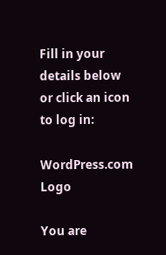Fill in your details below or click an icon to log in:

WordPress.com Logo

You are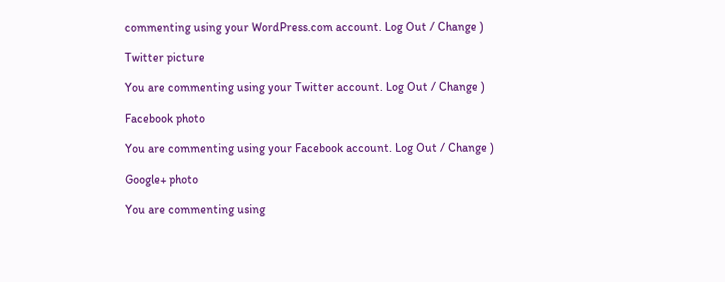commenting using your WordPress.com account. Log Out / Change )

Twitter picture

You are commenting using your Twitter account. Log Out / Change )

Facebook photo

You are commenting using your Facebook account. Log Out / Change )

Google+ photo

You are commenting using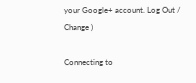your Google+ account. Log Out / Change )

Connecting to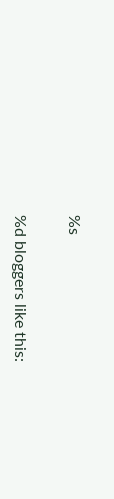%s

%d bloggers like this: